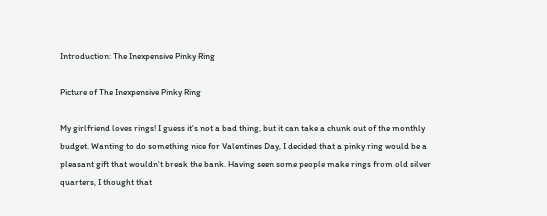Introduction: The Inexpensive Pinky Ring

Picture of The Inexpensive Pinky Ring

My girlfriend loves rings! I guess it's not a bad thing, but it can take a chunk out of the monthly budget. Wanting to do something nice for Valentines Day, I decided that a pinky ring would be a pleasant gift that wouldn't break the bank. Having seen some people make rings from old silver quarters, I thought that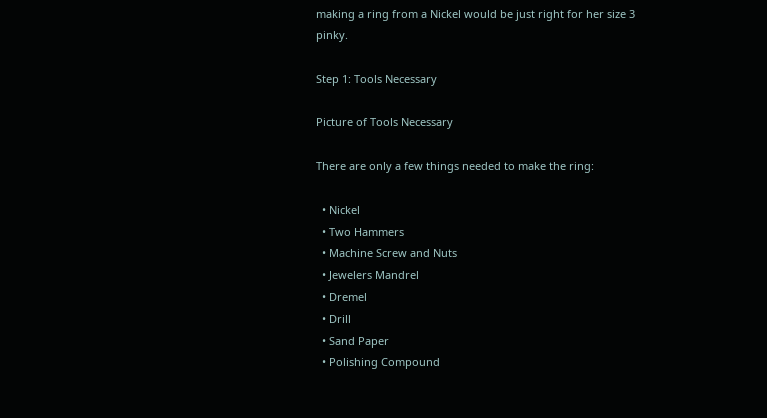making a ring from a Nickel would be just right for her size 3 pinky.

Step 1: Tools Necessary

Picture of Tools Necessary

There are only a few things needed to make the ring:

  • Nickel
  • Two Hammers
  • Machine Screw and Nuts
  • Jewelers Mandrel
  • Dremel
  • Drill
  • Sand Paper
  • Polishing Compound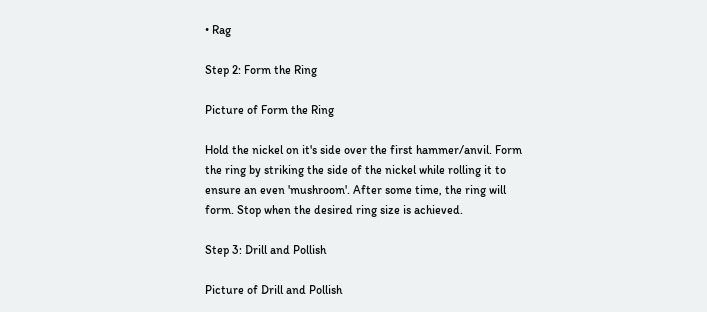• Rag

Step 2: Form the Ring

Picture of Form the Ring

Hold the nickel on it's side over the first hammer/anvil. Form the ring by striking the side of the nickel while rolling it to ensure an even 'mushroom'. After some time, the ring will form. Stop when the desired ring size is achieved.

Step 3: Drill and Pollish

Picture of Drill and Pollish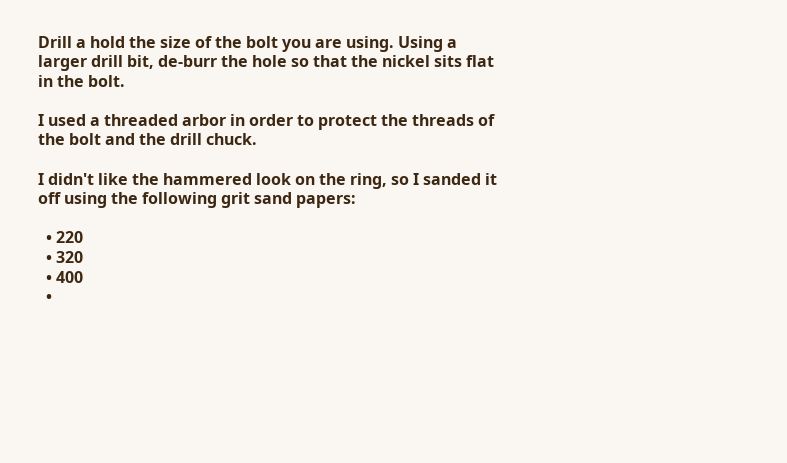Drill a hold the size of the bolt you are using. Using a larger drill bit, de-burr the hole so that the nickel sits flat in the bolt.

I used a threaded arbor in order to protect the threads of the bolt and the drill chuck.

I didn't like the hammered look on the ring, so I sanded it off using the following grit sand papers:

  • 220
  • 320
  • 400
  •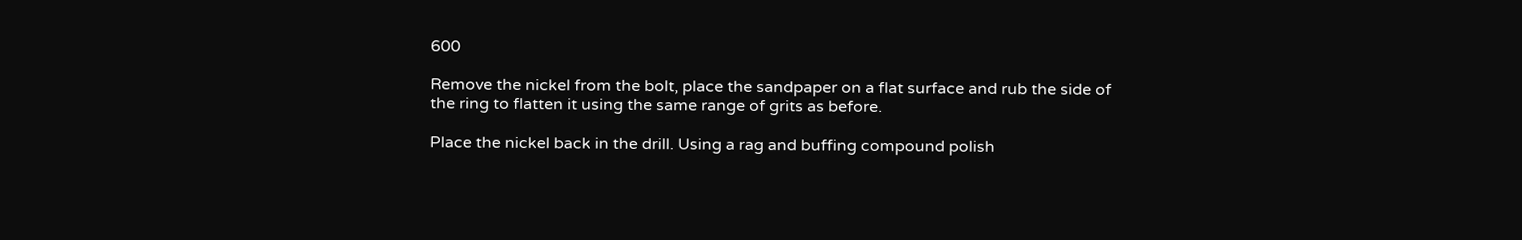600

Remove the nickel from the bolt, place the sandpaper on a flat surface and rub the side of the ring to flatten it using the same range of grits as before.

Place the nickel back in the drill. Using a rag and buffing compound polish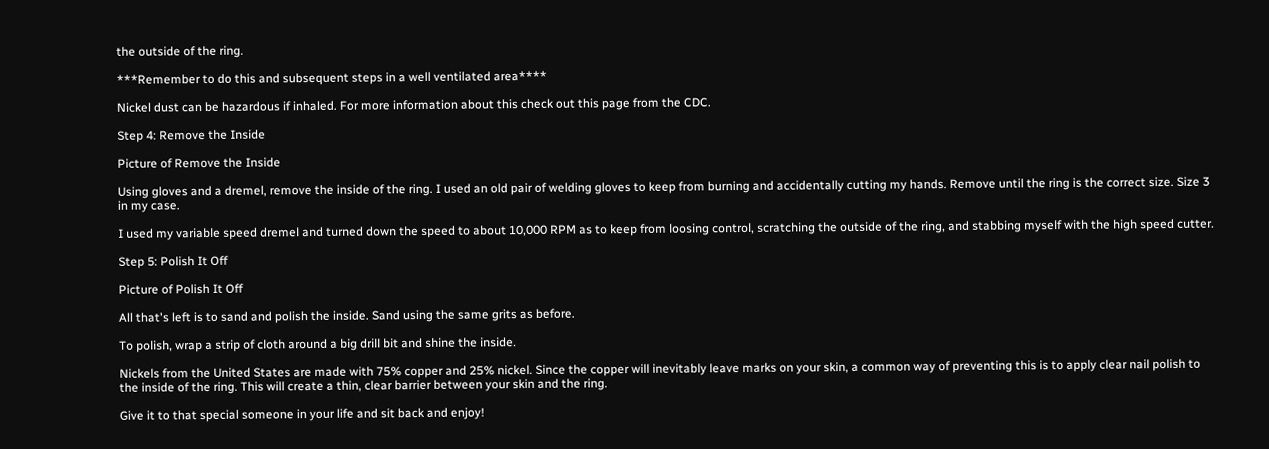the outside of the ring.

***Remember to do this and subsequent steps in a well ventilated area****

Nickel dust can be hazardous if inhaled. For more information about this check out this page from the CDC.

Step 4: Remove the Inside

Picture of Remove the Inside

Using gloves and a dremel, remove the inside of the ring. I used an old pair of welding gloves to keep from burning and accidentally cutting my hands. Remove until the ring is the correct size. Size 3 in my case.

I used my variable speed dremel and turned down the speed to about 10,000 RPM as to keep from loosing control, scratching the outside of the ring, and stabbing myself with the high speed cutter.

Step 5: Polish It Off

Picture of Polish It Off

All that's left is to sand and polish the inside. Sand using the same grits as before.

To polish, wrap a strip of cloth around a big drill bit and shine the inside.

Nickels from the United States are made with 75% copper and 25% nickel. Since the copper will inevitably leave marks on your skin, a common way of preventing this is to apply clear nail polish to the inside of the ring. This will create a thin, clear barrier between your skin and the ring.

Give it to that special someone in your life and sit back and enjoy!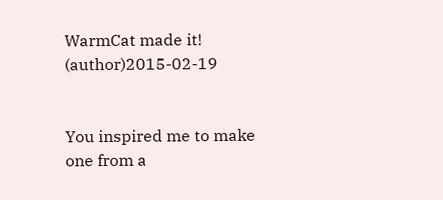WarmCat made it! (author)2015-02-19


You inspired me to make one from a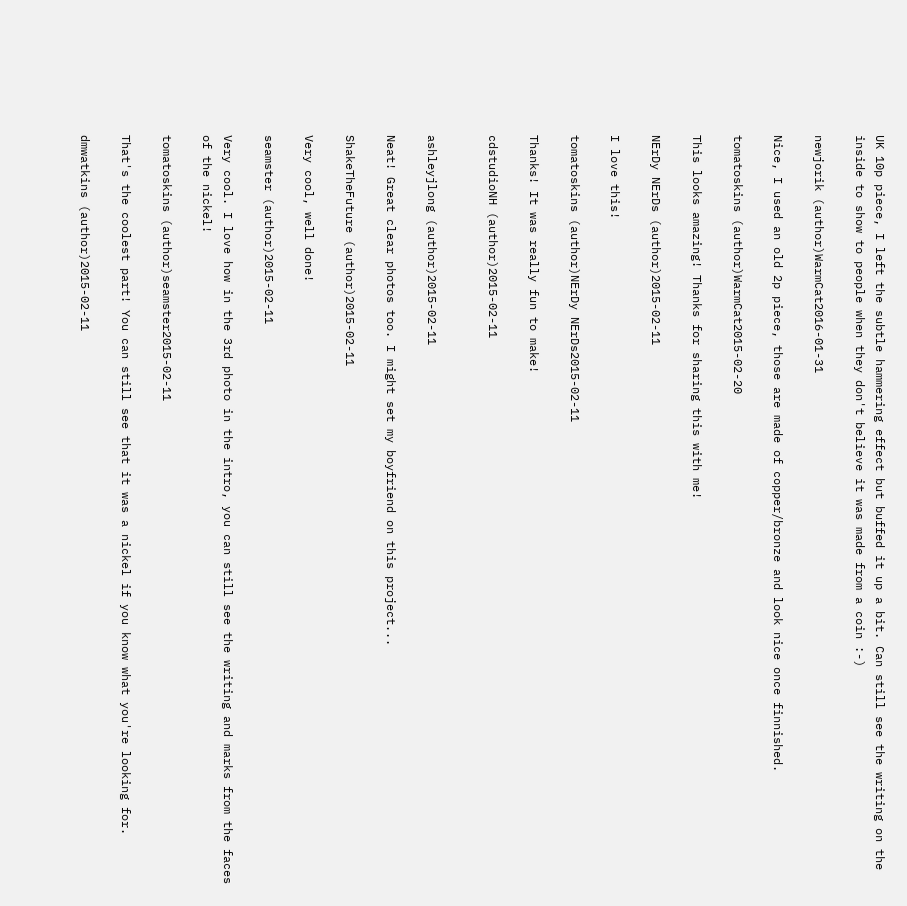UK 10p piece, I left the subtle hammering effect but buffed it up a bit. Can still see the writing on the inside to show to people when they don't believe it was made from a coin :-)

newjorik (author)WarmCat2016-01-31

Nice, I used an old 2p piece, those are made of copper/bronze and look nice once finnished.

tomatoskins (author)WarmCat2015-02-20

This looks amazing! Thanks for sharing this with me!

NErDy NErDs (author)2015-02-11

I love this!

tomatoskins (author)NErDy NErDs2015-02-11

Thanks! It was really fun to make!

cdstudioNH (author)2015-02-11


ashleyjlong (author)2015-02-11

Neat! Great clear photos too. I might set my boyfriend on this project...

ShakeTheFuture (author)2015-02-11

Very cool, well done!

seamster (author)2015-02-11

Very cool. I love how in the 3rd photo in the intro, you can still see the writing and marks from the faces of the nickel!

tomatoskins (author)seamster2015-02-11

That's the coolest part! You can still see that it was a nickel if you know what you're looking for.

dmwatkins (author)2015-02-11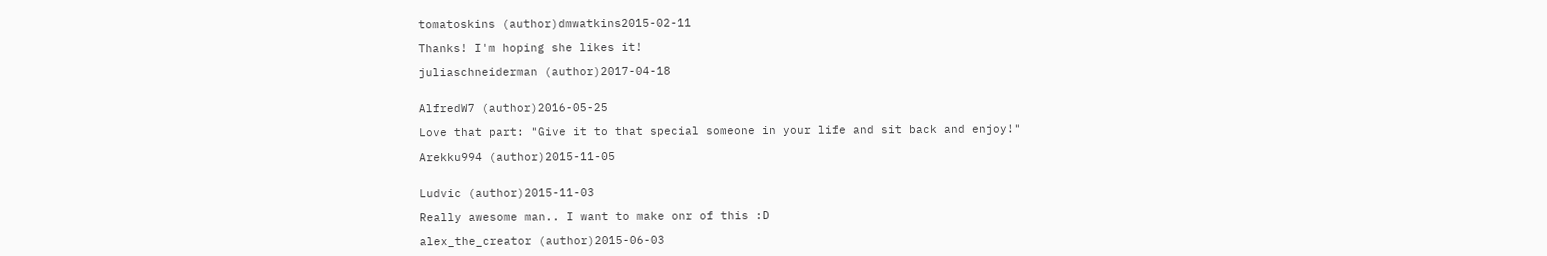tomatoskins (author)dmwatkins2015-02-11

Thanks! I'm hoping she likes it!

juliaschneiderman (author)2017-04-18


AlfredW7 (author)2016-05-25

Love that part: "Give it to that special someone in your life and sit back and enjoy!"

Arekku994 (author)2015-11-05


Ludvic (author)2015-11-03

Really awesome man.. I want to make onr of this :D

alex_the_creator (author)2015-06-03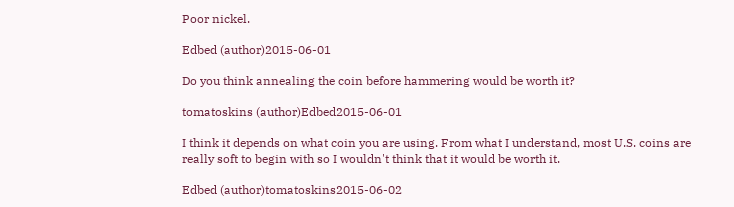Poor nickel.

Edbed (author)2015-06-01

Do you think annealing the coin before hammering would be worth it?

tomatoskins (author)Edbed2015-06-01

I think it depends on what coin you are using. From what I understand, most U.S. coins are really soft to begin with so I wouldn't think that it would be worth it.

Edbed (author)tomatoskins2015-06-02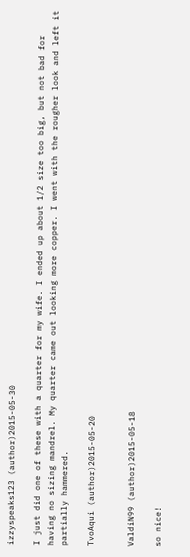izzyspeaks123 (author)2015-05-30

I just did one of these with a quarter for my wife. I ended up about 1/2 size too big, but not bad for having no sizing mandrel. My quarter came out looking more copper. I went with the rougher look and left it partially hammered.

TvoAqui (author)2015-05-20


ValdiN99 (author)2015-05-18

so nice!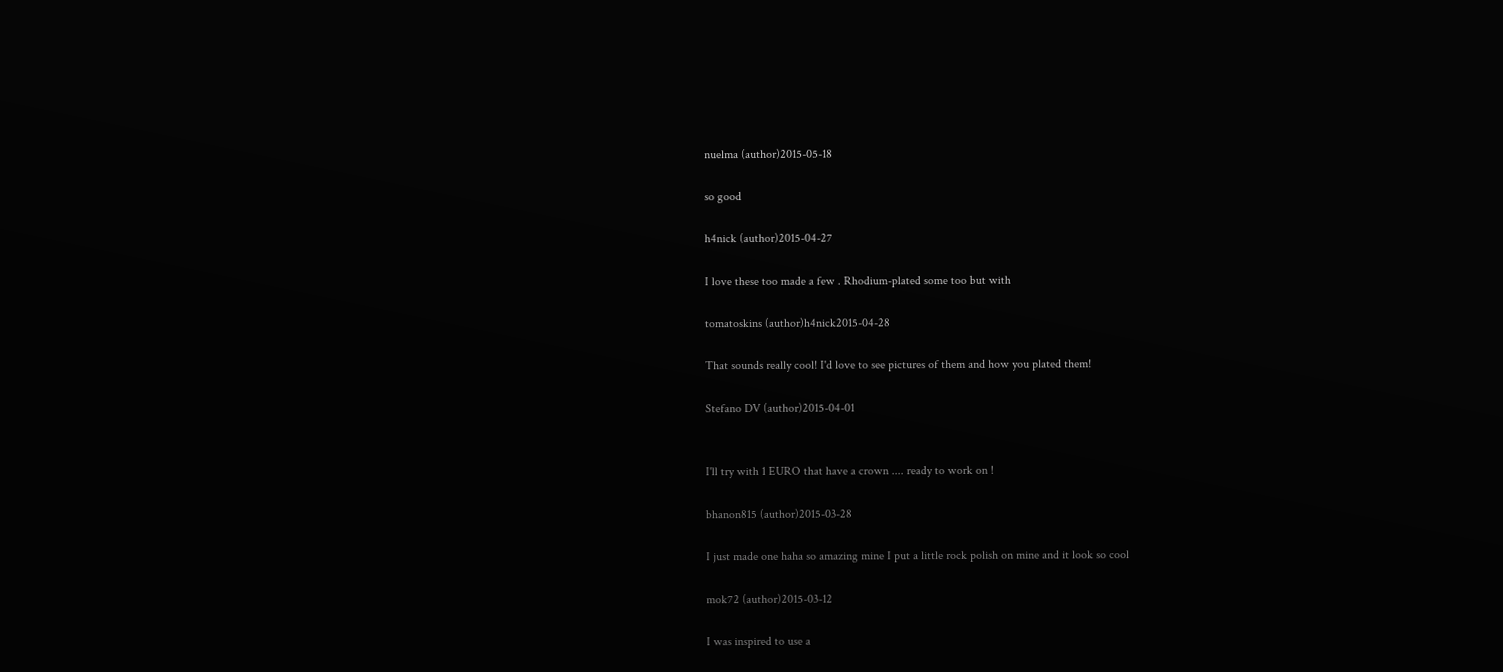nuelma (author)2015-05-18

so good

h4nick (author)2015-04-27

I love these too made a few . Rhodium-plated some too but with

tomatoskins (author)h4nick2015-04-28

That sounds really cool! I'd love to see pictures of them and how you plated them!

Stefano DV (author)2015-04-01


I'll try with 1 EURO that have a crown .... ready to work on !

bhanon815 (author)2015-03-28

I just made one haha so amazing mine I put a little rock polish on mine and it look so cool

mok72 (author)2015-03-12

I was inspired to use a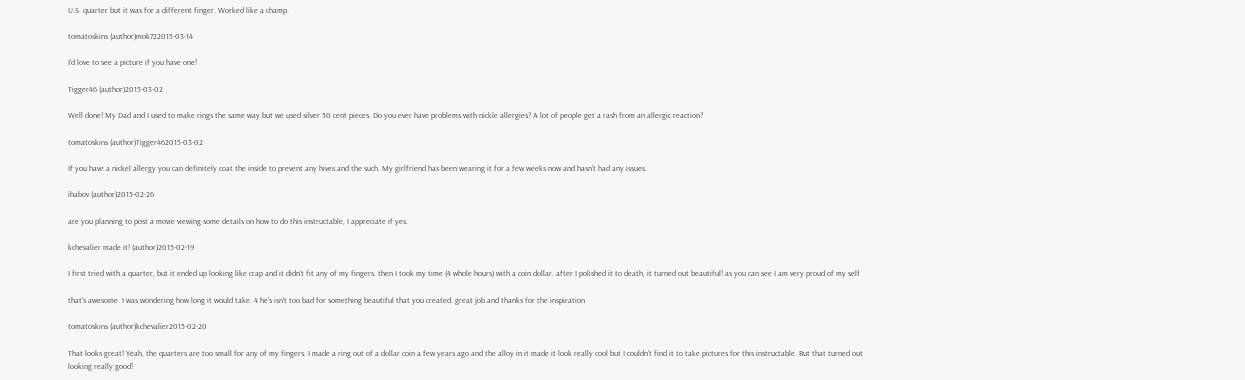U.S. quarter but it was for a different finger. Worked like a champ.

tomatoskins (author)mok722015-03-14

I'd love to see a picture if you have one!

Tigger46 (author)2015-03-02

Well done! My Dad and I used to make rings the same way but we used silver 50 cent pieces. Do you ever have problems with nickle allergies? A lot of people get a rash from an allergic reaction?

tomatoskins (author)Tigger462015-03-02

If you have a nickel allergy you can definitely coat the inside to prevent any hives and the such. My girlfriend has been wearing it for a few weeks now and hasn't had any issues.

ihabov (author)2015-02-26

are you planning to post a movie viewing some details on how to do this instructable, I appreciate if yes.

kchevalier made it! (author)2015-02-19

I first tried with a quarter, but it ended up looking like crap and it didn't fit any of my fingers. then I took my time (4 whole hours) with a coin dollar. after I polished it to death, it turned out beautiful! as you can see I am very proud of my self

that's awesome. I was wondering how long it would take. 4 he's isn't too bad for something beautiful that you created. great job and thanks for the inspiration

tomatoskins (author)kchevalier2015-02-20

That looks great! Yeah, the quarters are too small for any of my fingers. I made a ring out of a dollar coin a few years ago and the alloy in it made it look really cool but I couldn't find it to take pictures for this instructable. But that turned out looking really good!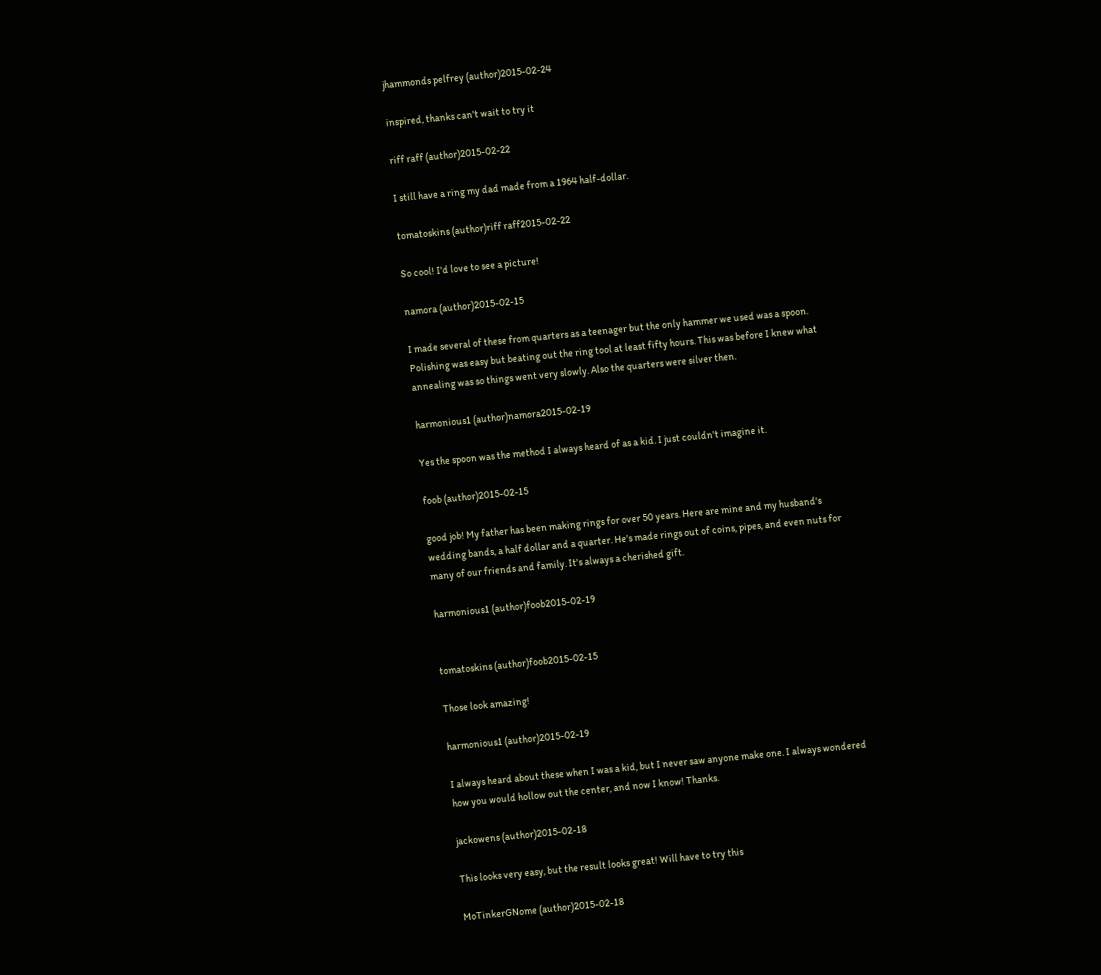jhammonds pelfrey (author)2015-02-24

inspired, thanks can't wait to try it

riff raff (author)2015-02-22

I still have a ring my dad made from a 1964 half-dollar.

tomatoskins (author)riff raff2015-02-22

So cool! I'd love to see a picture!

namora (author)2015-02-15

I made several of these from quarters as a teenager but the only hammer we used was a spoon. Polishing was easy but beating out the ring tool at least fifty hours. This was before I knew what annealing was so things went very slowly. Also the quarters were silver then.

harmonious1 (author)namora2015-02-19

Yes the spoon was the method I always heard of as a kid. I just couldn't imagine it.

foob (author)2015-02-15

good job! My father has been making rings for over 50 years. Here are mine and my husband's wedding bands, a half dollar and a quarter. He's made rings out of coins, pipes, and even nuts for many of our friends and family. It's always a cherished gift.

harmonious1 (author)foob2015-02-19


tomatoskins (author)foob2015-02-15

Those look amazing!

harmonious1 (author)2015-02-19

I always heard about these when I was a kid, but I never saw anyone make one. I always wondered how you would hollow out the center, and now I know! Thanks.

jackowens (author)2015-02-18

This looks very easy, but the result looks great! Will have to try this

MoTinkerGNome (author)2015-02-18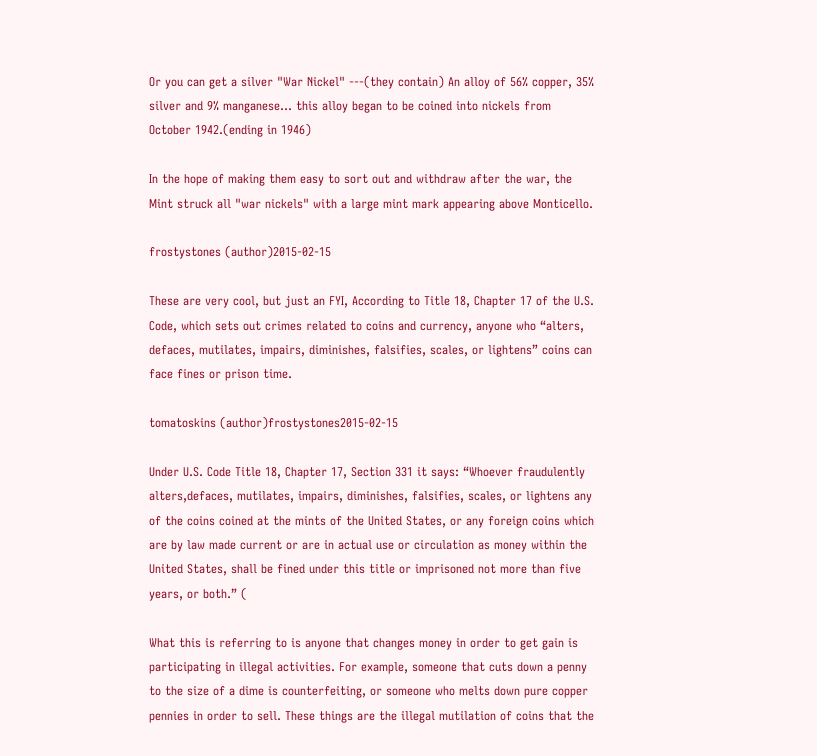Or you can get a silver "War Nickel" ---(they contain) An alloy of 56% copper, 35% silver and 9% manganese... this alloy began to be coined into nickels from October 1942.(ending in 1946)

In the hope of making them easy to sort out and withdraw after the war, the Mint struck all "war nickels" with a large mint mark appearing above Monticello.

frostystones (author)2015-02-15

These are very cool, but just an FYI, According to Title 18, Chapter 17 of the U.S. Code, which sets out crimes related to coins and currency, anyone who “alters, defaces, mutilates, impairs, diminishes, falsifies, scales, or lightens” coins can face fines or prison time.

tomatoskins (author)frostystones2015-02-15

Under U.S. Code Title 18, Chapter 17, Section 331 it says: “Whoever fraudulently alters,defaces, mutilates, impairs, diminishes, falsifies, scales, or lightens any of the coins coined at the mints of the United States, or any foreign coins which are by law made current or are in actual use or circulation as money within the United States, shall be fined under this title or imprisoned not more than five years, or both.” (

What this is referring to is anyone that changes money in order to get gain is participating in illegal activities. For example, someone that cuts down a penny to the size of a dime is counterfeiting, or someone who melts down pure copper pennies in order to sell. These things are the illegal mutilation of coins that the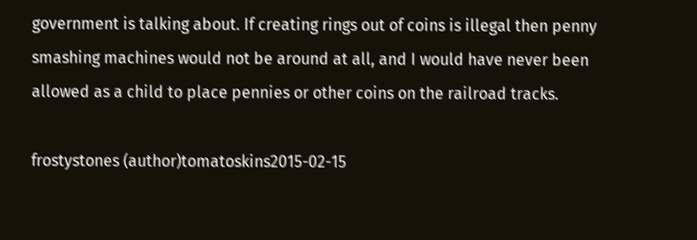government is talking about. If creating rings out of coins is illegal then penny smashing machines would not be around at all, and I would have never been allowed as a child to place pennies or other coins on the railroad tracks.

frostystones (author)tomatoskins2015-02-15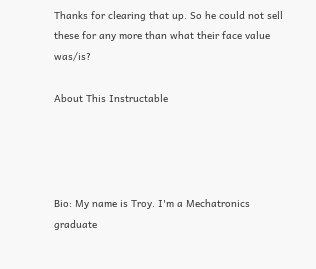Thanks for clearing that up. So he could not sell these for any more than what their face value was/is?

About This Instructable




Bio: My name is Troy. I'm a Mechatronics graduate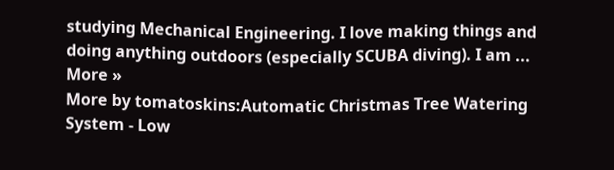studying Mechanical Engineering. I love making things and doing anything outdoors (especially SCUBA diving). I am ... More »
More by tomatoskins:Automatic Christmas Tree Watering System - Low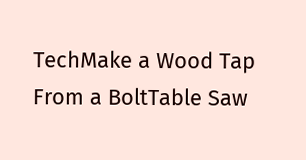TechMake a Wood Tap From a BoltTable Saw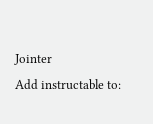Jointer
Add instructable to: